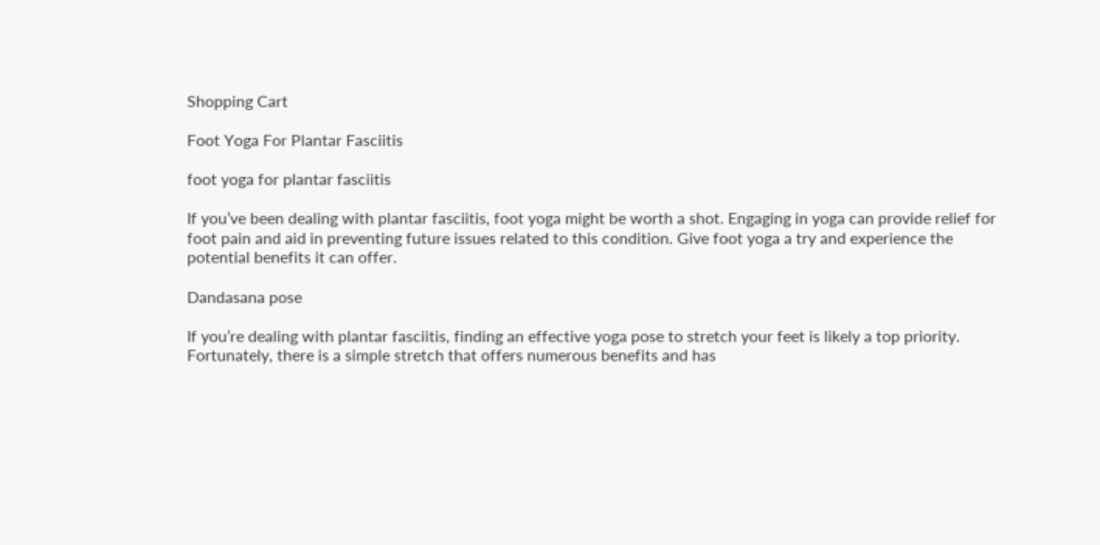Shopping Cart

Foot Yoga For Plantar Fasciitis

foot yoga for plantar fasciitis

If you’ve been dealing with plantar fasciitis, foot yoga might be worth a shot. Engaging in yoga can provide relief for foot pain and aid in preventing future issues related to this condition. Give foot yoga a try and experience the potential benefits it can offer.

Dandasana pose

If you’re dealing with plantar fasciitis, finding an effective yoga pose to stretch your feet is likely a top priority. Fortunately, there is a simple stretch that offers numerous benefits and has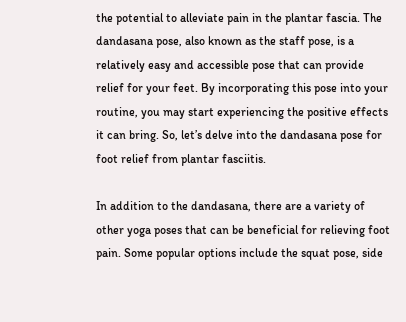the potential to alleviate pain in the plantar fascia. The dandasana pose, also known as the staff pose, is a relatively easy and accessible pose that can provide relief for your feet. By incorporating this pose into your routine, you may start experiencing the positive effects it can bring. So, let’s delve into the dandasana pose for foot relief from plantar fasciitis.

In addition to the dandasana, there are a variety of other yoga poses that can be beneficial for relieving foot pain. Some popular options include the squat pose, side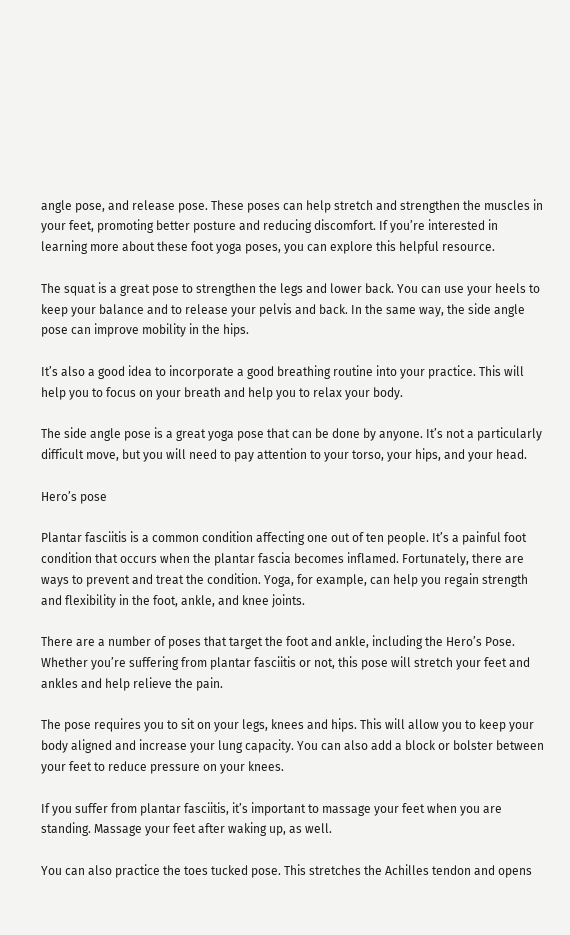angle pose, and release pose. These poses can help stretch and strengthen the muscles in your feet, promoting better posture and reducing discomfort. If you’re interested in learning more about these foot yoga poses, you can explore this helpful resource.

The squat is a great pose to strengthen the legs and lower back. You can use your heels to keep your balance and to release your pelvis and back. In the same way, the side angle pose can improve mobility in the hips.

It’s also a good idea to incorporate a good breathing routine into your practice. This will help you to focus on your breath and help you to relax your body.

The side angle pose is a great yoga pose that can be done by anyone. It’s not a particularly difficult move, but you will need to pay attention to your torso, your hips, and your head.

Hero’s pose

Plantar fasciitis is a common condition affecting one out of ten people. It’s a painful foot condition that occurs when the plantar fascia becomes inflamed. Fortunately, there are ways to prevent and treat the condition. Yoga, for example, can help you regain strength and flexibility in the foot, ankle, and knee joints.

There are a number of poses that target the foot and ankle, including the Hero’s Pose. Whether you’re suffering from plantar fasciitis or not, this pose will stretch your feet and ankles and help relieve the pain.

The pose requires you to sit on your legs, knees and hips. This will allow you to keep your body aligned and increase your lung capacity. You can also add a block or bolster between your feet to reduce pressure on your knees.

If you suffer from plantar fasciitis, it’s important to massage your feet when you are standing. Massage your feet after waking up, as well.

You can also practice the toes tucked pose. This stretches the Achilles tendon and opens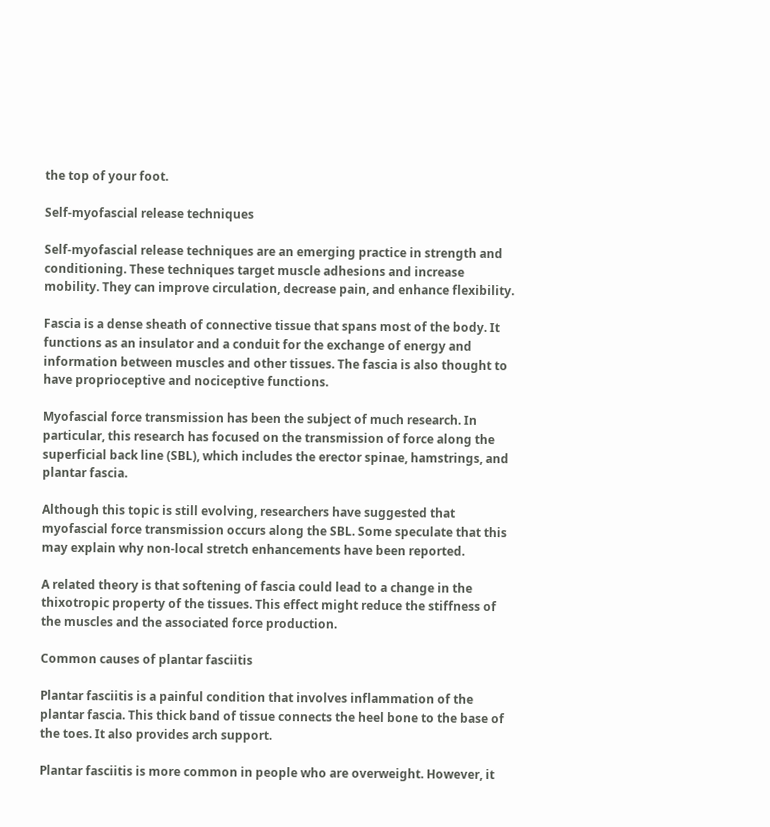the top of your foot.

Self-myofascial release techniques

Self-myofascial release techniques are an emerging practice in strength and conditioning. These techniques target muscle adhesions and increase mobility. They can improve circulation, decrease pain, and enhance flexibility.

Fascia is a dense sheath of connective tissue that spans most of the body. It functions as an insulator and a conduit for the exchange of energy and information between muscles and other tissues. The fascia is also thought to have proprioceptive and nociceptive functions.

Myofascial force transmission has been the subject of much research. In particular, this research has focused on the transmission of force along the superficial back line (SBL), which includes the erector spinae, hamstrings, and plantar fascia.

Although this topic is still evolving, researchers have suggested that myofascial force transmission occurs along the SBL. Some speculate that this may explain why non-local stretch enhancements have been reported.

A related theory is that softening of fascia could lead to a change in the thixotropic property of the tissues. This effect might reduce the stiffness of the muscles and the associated force production.

Common causes of plantar fasciitis

Plantar fasciitis is a painful condition that involves inflammation of the plantar fascia. This thick band of tissue connects the heel bone to the base of the toes. It also provides arch support.

Plantar fasciitis is more common in people who are overweight. However, it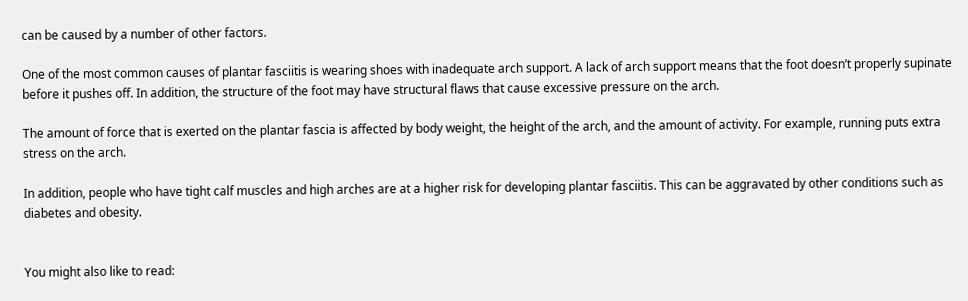can be caused by a number of other factors.

One of the most common causes of plantar fasciitis is wearing shoes with inadequate arch support. A lack of arch support means that the foot doesn’t properly supinate before it pushes off. In addition, the structure of the foot may have structural flaws that cause excessive pressure on the arch.

The amount of force that is exerted on the plantar fascia is affected by body weight, the height of the arch, and the amount of activity. For example, running puts extra stress on the arch.

In addition, people who have tight calf muscles and high arches are at a higher risk for developing plantar fasciitis. This can be aggravated by other conditions such as diabetes and obesity.


You might also like to read: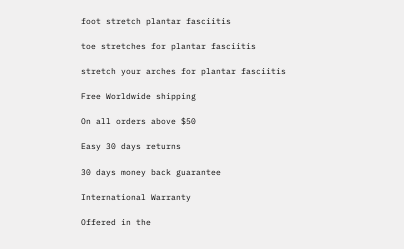foot stretch plantar fasciitis

toe stretches for plantar fasciitis

stretch your arches for plantar fasciitis

Free Worldwide shipping

On all orders above $50

Easy 30 days returns

30 days money back guarantee

International Warranty

Offered in the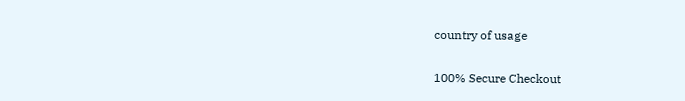country of usage

100% Secure Checkout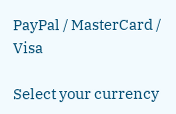PayPal / MasterCard / Visa

Select your currency